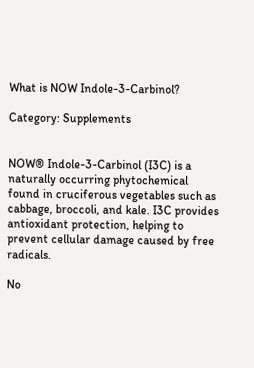What is NOW Indole-3-Carbinol?

Category: Supplements


NOW® Indole-3-Carbinol (I3C) is a naturally occurring phytochemical found in cruciferous vegetables such as cabbage, broccoli, and kale. I3C provides antioxidant protection, helping to prevent cellular damage caused by free radicals.

No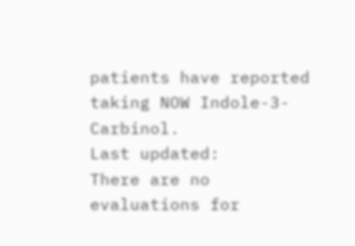patients have reported taking NOW Indole-3-Carbinol.
Last updated:
There are no evaluations for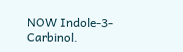NOW Indole-3-Carbinol.